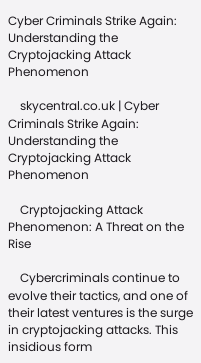Cyber Criminals Strike Again: Understanding the Cryptojacking Attack Phenomenon

    skycentral.co.uk | Cyber Criminals Strike Again: Understanding the Cryptojacking Attack Phenomenon

    Cryptojacking Attack Phenomenon: A Threat on the Rise

    Cybercriminals continue to evolve their tactics, and one of their latest ventures is the surge in cryptojacking attacks. This insidious form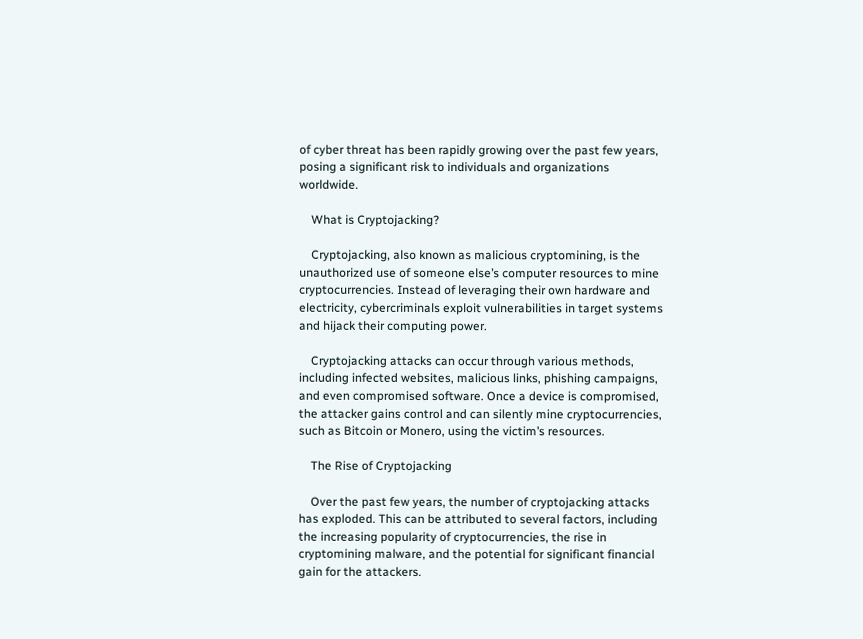of cyber threat has been rapidly growing over the past few years, posing a significant risk to individuals and organizations worldwide.

    What is Cryptojacking?

    Cryptojacking, also known as malicious cryptomining, is the unauthorized use of someone else’s computer resources to mine cryptocurrencies. Instead of leveraging their own hardware and electricity, cybercriminals exploit vulnerabilities in target systems and hijack their computing power.

    Cryptojacking attacks can occur through various methods, including infected websites, malicious links, phishing campaigns, and even compromised software. Once a device is compromised, the attacker gains control and can silently mine cryptocurrencies, such as Bitcoin or Monero, using the victim’s resources.

    The Rise of Cryptojacking

    Over the past few years, the number of cryptojacking attacks has exploded. This can be attributed to several factors, including the increasing popularity of cryptocurrencies, the rise in cryptomining malware, and the potential for significant financial gain for the attackers.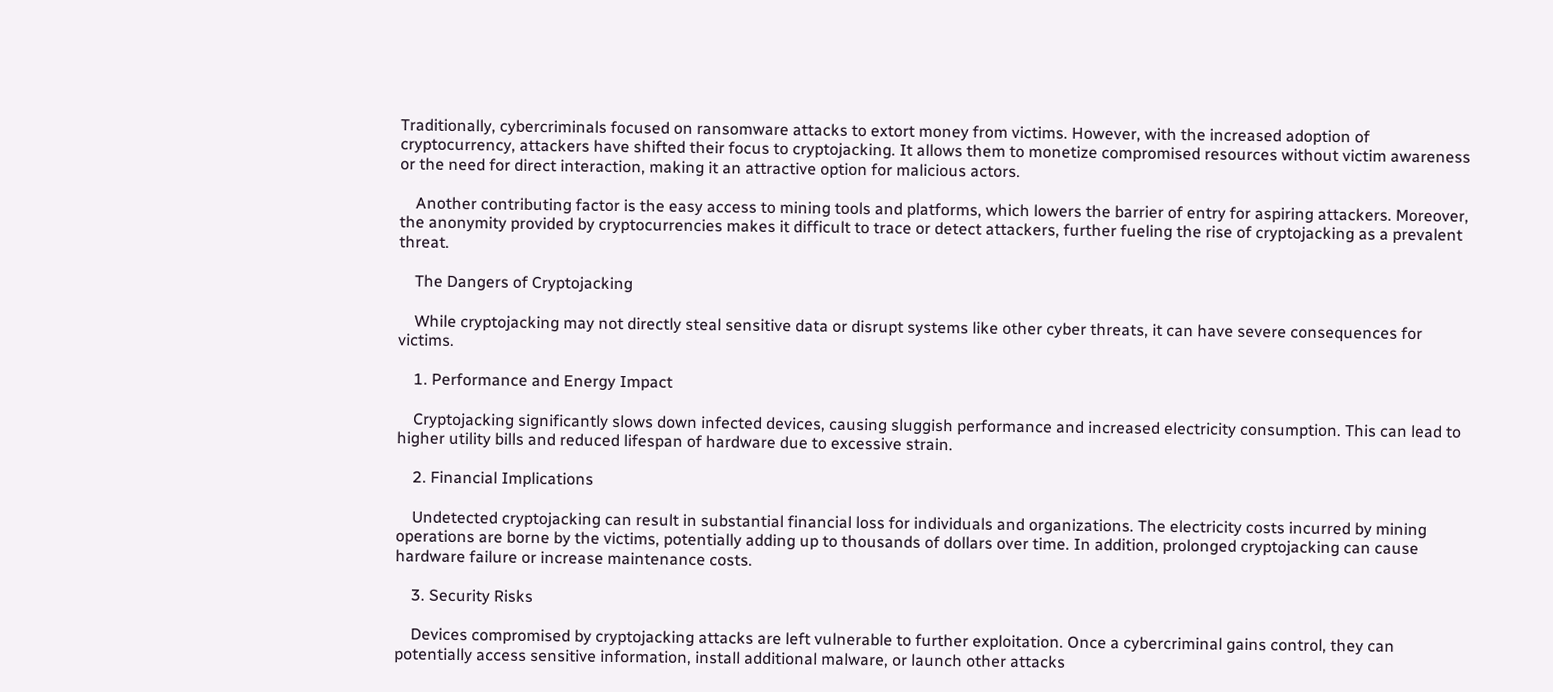Traditionally, cybercriminals focused on ransomware attacks to extort money from victims. However, with the increased adoption of cryptocurrency, attackers have shifted their focus to cryptojacking. It allows them to monetize compromised resources without victim awareness or the need for direct interaction, making it an attractive option for malicious actors.

    Another contributing factor is the easy access to mining tools and platforms, which lowers the barrier of entry for aspiring attackers. Moreover, the anonymity provided by cryptocurrencies makes it difficult to trace or detect attackers, further fueling the rise of cryptojacking as a prevalent threat.

    The Dangers of Cryptojacking

    While cryptojacking may not directly steal sensitive data or disrupt systems like other cyber threats, it can have severe consequences for victims.

    1. Performance and Energy Impact

    Cryptojacking significantly slows down infected devices, causing sluggish performance and increased electricity consumption. This can lead to higher utility bills and reduced lifespan of hardware due to excessive strain.

    2. Financial Implications

    Undetected cryptojacking can result in substantial financial loss for individuals and organizations. The electricity costs incurred by mining operations are borne by the victims, potentially adding up to thousands of dollars over time. In addition, prolonged cryptojacking can cause hardware failure or increase maintenance costs.

    3. Security Risks

    Devices compromised by cryptojacking attacks are left vulnerable to further exploitation. Once a cybercriminal gains control, they can potentially access sensitive information, install additional malware, or launch other attacks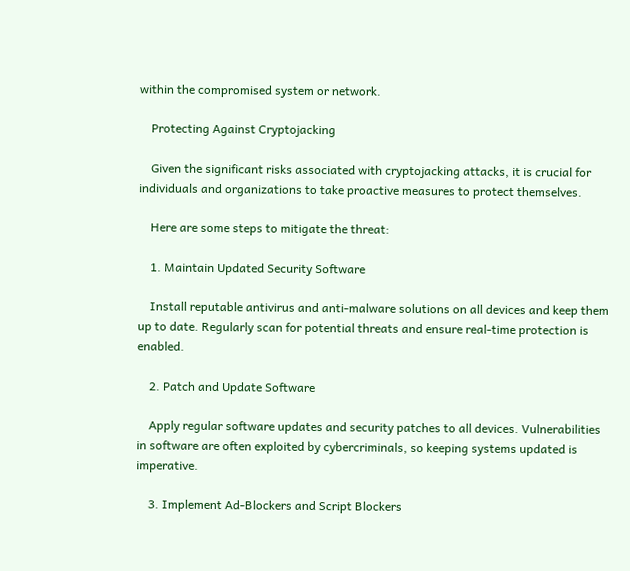within the compromised system or network.

    Protecting Against Cryptojacking

    Given the significant risks associated with cryptojacking attacks, it is crucial for individuals and organizations to take proactive measures to protect themselves.

    Here are some steps to mitigate the threat:

    1. Maintain Updated Security Software

    Install reputable antivirus and anti-malware solutions on all devices and keep them up to date. Regularly scan for potential threats and ensure real-time protection is enabled.

    2. Patch and Update Software

    Apply regular software updates and security patches to all devices. Vulnerabilities in software are often exploited by cybercriminals, so keeping systems updated is imperative.

    3. Implement Ad-Blockers and Script Blockers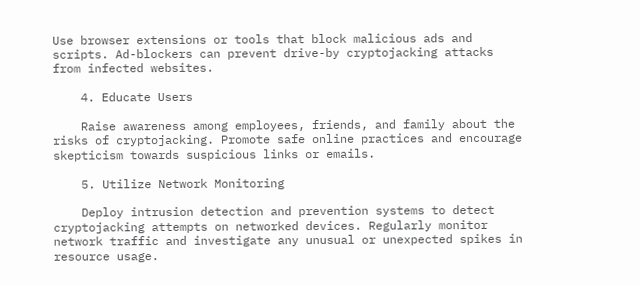Use browser extensions or tools that block malicious ads and scripts. Ad-blockers can prevent drive-by cryptojacking attacks from infected websites.

    4. Educate Users

    Raise awareness among employees, friends, and family about the risks of cryptojacking. Promote safe online practices and encourage skepticism towards suspicious links or emails.

    5. Utilize Network Monitoring

    Deploy intrusion detection and prevention systems to detect cryptojacking attempts on networked devices. Regularly monitor network traffic and investigate any unusual or unexpected spikes in resource usage.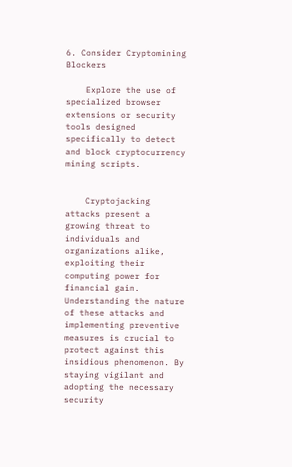6. Consider Cryptomining Blockers

    Explore the use of specialized browser extensions or security tools designed specifically to detect and block cryptocurrency mining scripts.


    Cryptojacking attacks present a growing threat to individuals and organizations alike, exploiting their computing power for financial gain. Understanding the nature of these attacks and implementing preventive measures is crucial to protect against this insidious phenomenon. By staying vigilant and adopting the necessary security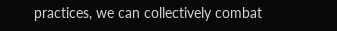practices, we can collectively combat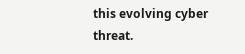this evolving cyber threat.